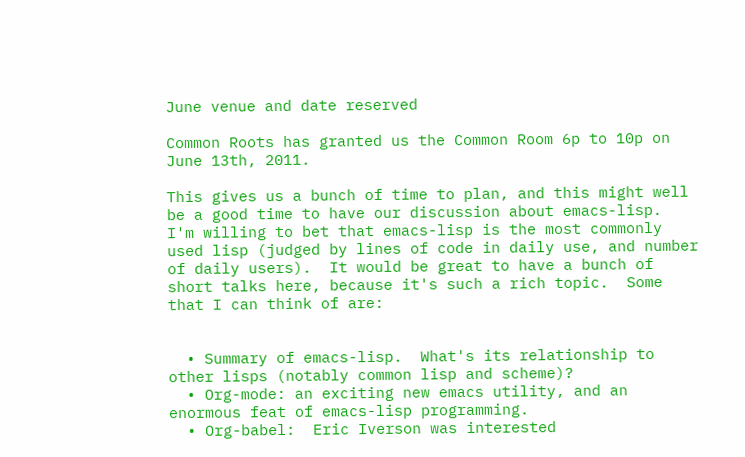June venue and date reserved

Common Roots has granted us the Common Room 6p to 10p on June 13th, 2011.

This gives us a bunch of time to plan, and this might well be a good time to have our discussion about emacs-lisp.  I'm willing to bet that emacs-lisp is the most commonly used lisp (judged by lines of code in daily use, and number of daily users).  It would be great to have a bunch of short talks here, because it's such a rich topic.  Some that I can think of are:


  • Summary of emacs-lisp.  What's its relationship to other lisps (notably common lisp and scheme)?
  • Org-mode: an exciting new emacs utility, and an enormous feat of emacs-lisp programming.
  • Org-babel:  Eric Iverson was interested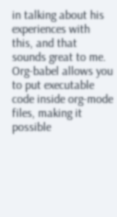in talking about his experiences with this, and that sounds great to me.  Org-babel allows you to put executable code inside org-mode files, making it possible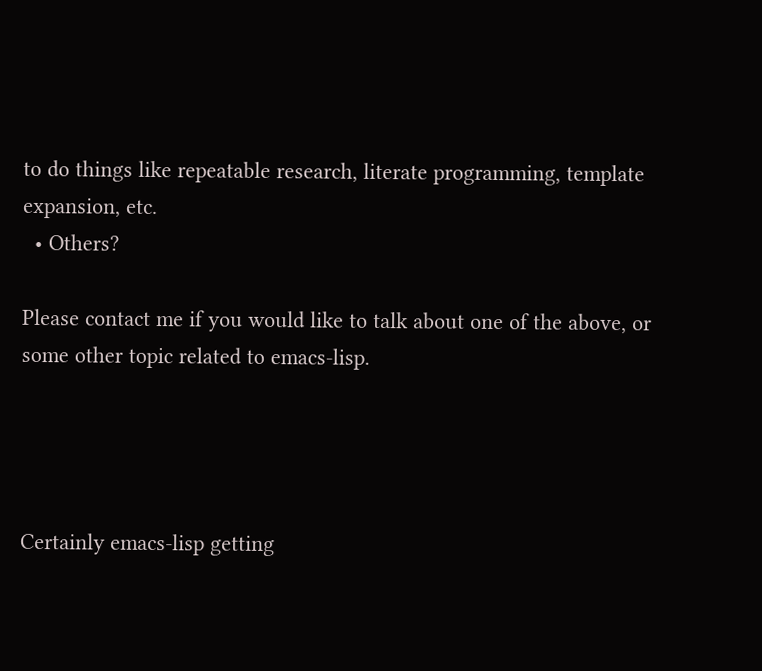to do things like repeatable research, literate programming, template expansion, etc.
  • Others?

Please contact me if you would like to talk about one of the above, or some other topic related to emacs-lisp.




Certainly emacs-lisp getting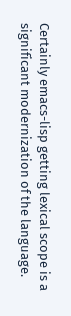Certainly emacs-lisp getting lexical scope is a significant modernization of the language.